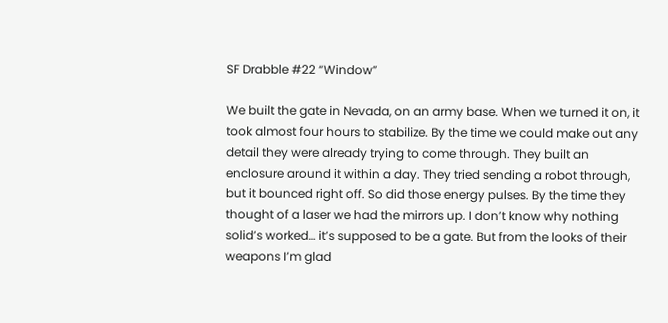SF Drabble #22 “Window”

We built the gate in Nevada, on an army base. When we turned it on, it took almost four hours to stabilize. By the time we could make out any detail they were already trying to come through. They built an enclosure around it within a day. They tried sending a robot through, but it bounced right off. So did those energy pulses. By the time they thought of a laser we had the mirrors up. I don’t know why nothing solid’s worked… it’s supposed to be a gate. But from the looks of their weapons I’m glad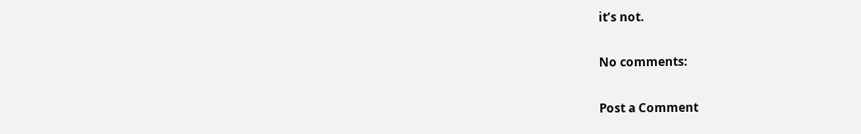it’s not.

No comments:

Post a Comment